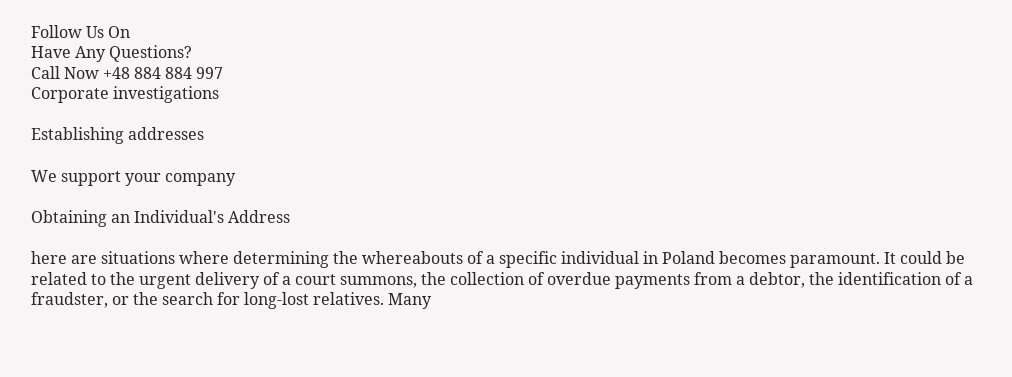Follow Us On
Have Any Questions?
Call Now +48 884 884 997
Corporate investigations

Establishing addresses

We support your company

Obtaining an Individual's Address

here are situations where determining the whereabouts of a specific individual in Poland becomes paramount. It could be related to the urgent delivery of a court summons, the collection of overdue payments from a debtor, the identification of a fraudster, or the search for long-lost relatives. Many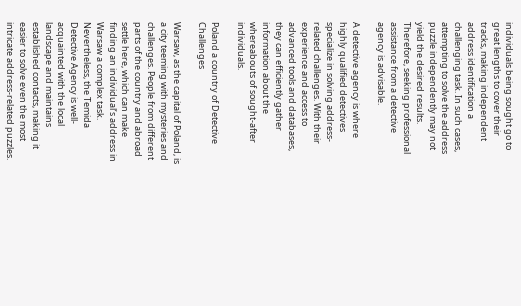individuals being sought go to great lengths to cover their tracks, making independent address identification a challenging task. In such cases, attempting to solve the address puzzle independently may not yield the desired results. Therefore, seeking professional assistance from a detective agency is advisable.

A detective agency is where highly qualified detectives specialize in solving address-related challenges. With their experience and access to advanced tools and databases, they can efficiently gather information about the whereabouts of sought-after individuals.

Poland a country of Detective Challenges

Warsaw, as the capital of Poland, is a city teeming with mysteries and challenges. People from different parts of the country and abroad settle here, which can make finding an individual’s address in Warsaw a complex task. Nevertheless, the Temida Detective Agency is well-acquainted with the local landscape and maintains established contacts, making it easier to solve even the most intricate address-related puzzles.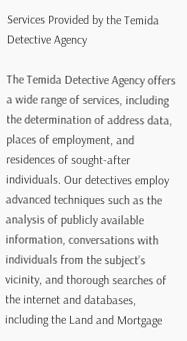Services Provided by the Temida Detective Agency

The Temida Detective Agency offers a wide range of services, including the determination of address data, places of employment, and residences of sought-after individuals. Our detectives employ advanced techniques such as the analysis of publicly available information, conversations with individuals from the subject’s vicinity, and thorough searches of the internet and databases, including the Land and Mortgage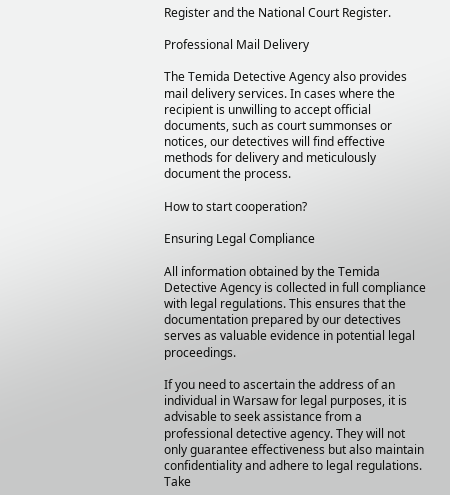Register and the National Court Register.

Professional Mail Delivery

The Temida Detective Agency also provides mail delivery services. In cases where the recipient is unwilling to accept official documents, such as court summonses or notices, our detectives will find effective methods for delivery and meticulously document the process.

How to start cooperation?

Ensuring Legal Compliance

All information obtained by the Temida Detective Agency is collected in full compliance with legal regulations. This ensures that the documentation prepared by our detectives serves as valuable evidence in potential legal proceedings.

If you need to ascertain the address of an individual in Warsaw for legal purposes, it is advisable to seek assistance from a professional detective agency. They will not only guarantee effectiveness but also maintain confidentiality and adhere to legal regulations. Take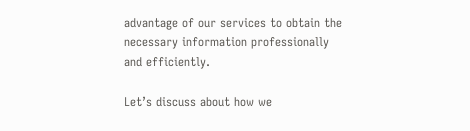advantage of our services to obtain the necessary information professionally and efficiently.

Let’s discuss about how we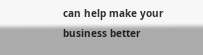can help make your business better